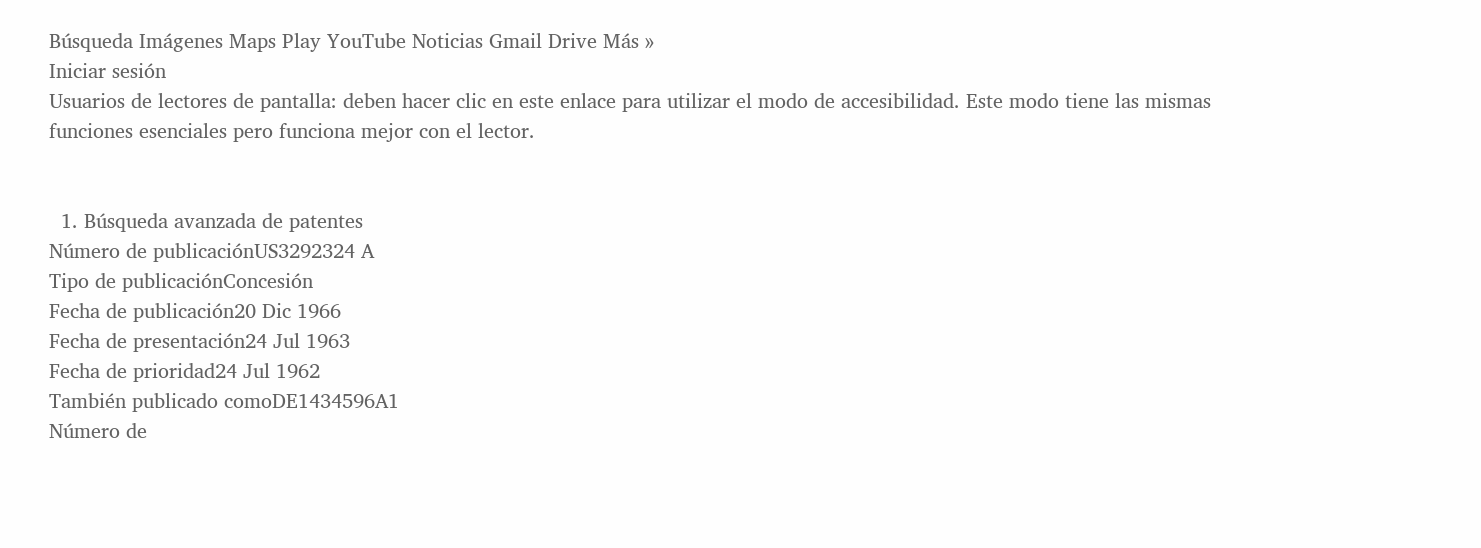Búsqueda Imágenes Maps Play YouTube Noticias Gmail Drive Más »
Iniciar sesión
Usuarios de lectores de pantalla: deben hacer clic en este enlace para utilizar el modo de accesibilidad. Este modo tiene las mismas funciones esenciales pero funciona mejor con el lector.


  1. Búsqueda avanzada de patentes
Número de publicaciónUS3292324 A
Tipo de publicaciónConcesión
Fecha de publicación20 Dic 1966
Fecha de presentación24 Jul 1963
Fecha de prioridad24 Jul 1962
También publicado comoDE1434596A1
Número de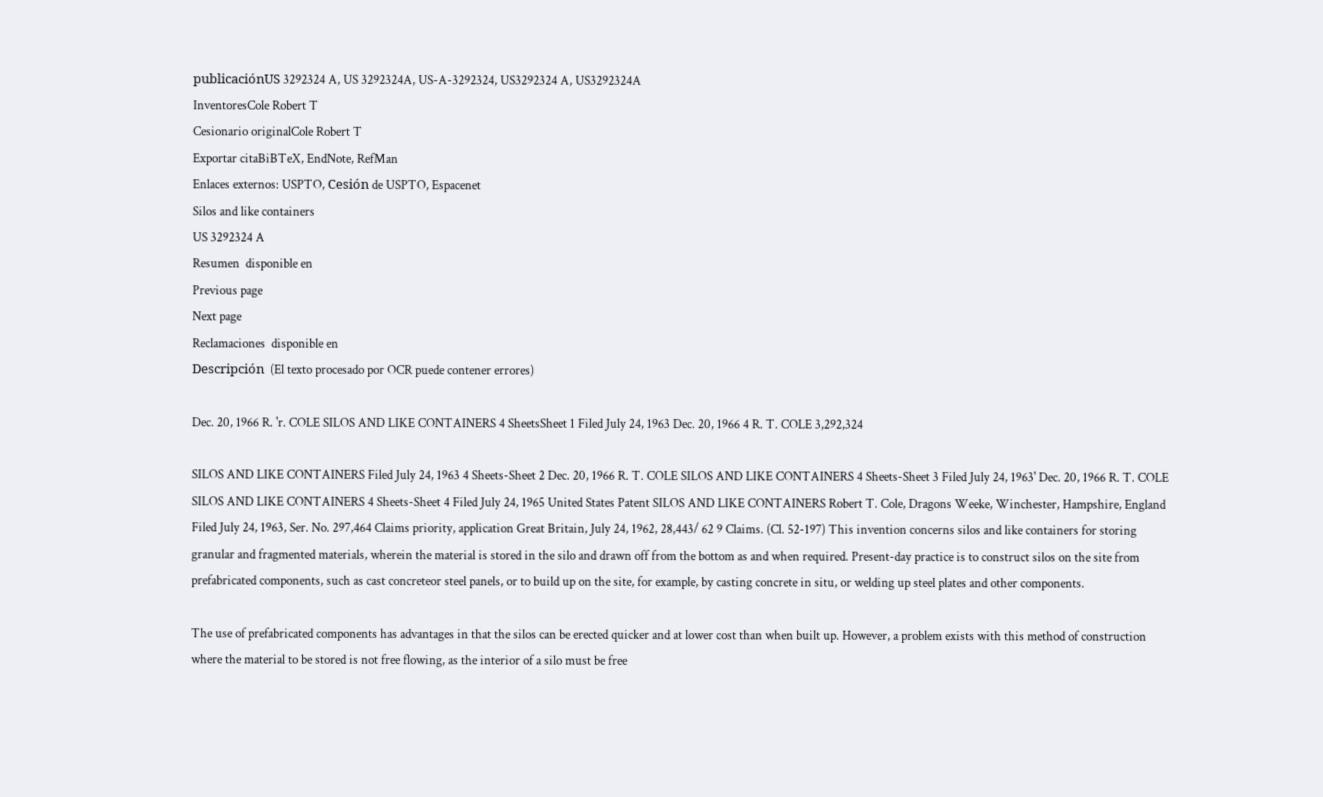publicaciónUS 3292324 A, US 3292324A, US-A-3292324, US3292324 A, US3292324A
InventoresCole Robert T
Cesionario originalCole Robert T
Exportar citaBiBTeX, EndNote, RefMan
Enlaces externos: USPTO, Cesión de USPTO, Espacenet
Silos and like containers
US 3292324 A
Resumen  disponible en
Previous page
Next page
Reclamaciones  disponible en
Descripción  (El texto procesado por OCR puede contener errores)

Dec. 20, 1966 R. 'r. COLE SILOS AND LIKE CONTAINERS 4 SheetsSheet 1 Filed July 24, 1963 Dec. 20, 1966 4 R. T. COLE 3,292,324

SILOS AND LIKE CONTAINERS Filed July 24, 1963 4 Sheets-Sheet 2 Dec. 20, 1966 R. T. COLE SILOS AND LIKE CONTAINERS 4 Sheets-Sheet 3 Filed July 24, 1963' Dec. 20, 1966 R. T. COLE SILOS AND LIKE CONTAINERS 4 Sheets-Sheet 4 Filed July 24, 1965 United States Patent SILOS AND LIKE CONTAINERS Robert T. Cole, Dragons Weeke, Winchester, Hampshire, England Filed July 24, 1963, Ser. No. 297,464 Claims priority, application Great Britain, July 24, 1962, 28,443/ 62 9 Claims. (Cl. 52-197) This invention concerns silos and like containers for storing granular and fragmented materials, wherein the material is stored in the silo and drawn off from the bottom as and when required. Present-day practice is to construct silos on the site from prefabricated components, such as cast concreteor steel panels, or to build up on the site, for example, by casting concrete in situ, or welding up steel plates and other components.

The use of prefabricated components has advantages in that the silos can be erected quicker and at lower cost than when built up. However, a problem exists with this method of construction where the material to be stored is not free flowing, as the interior of a silo must be free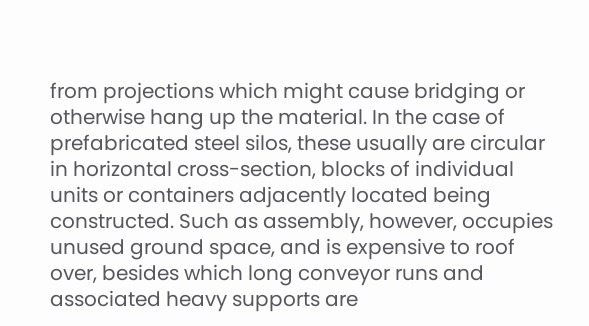from projections which might cause bridging or otherwise hang up the material. In the case of prefabricated steel silos, these usually are circular in horizontal cross-section, blocks of individual units or containers adjacently located being constructed. Such as assembly, however, occupies unused ground space, and is expensive to roof over, besides which long conveyor runs and associated heavy supports are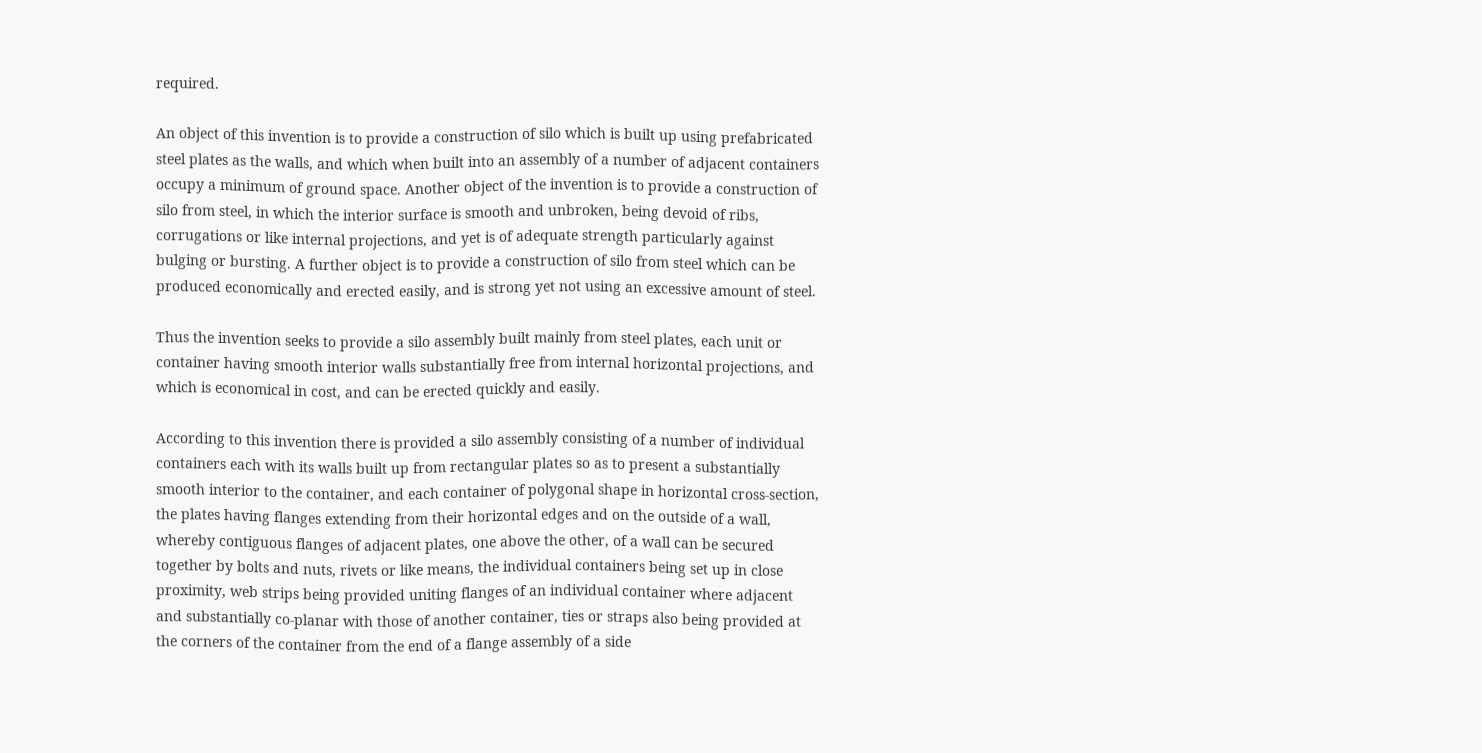required.

An object of this invention is to provide a construction of silo which is built up using prefabricated steel plates as the walls, and which when built into an assembly of a number of adjacent containers occupy a minimum of ground space. Another object of the invention is to provide a construction of silo from steel, in which the interior surface is smooth and unbroken, being devoid of ribs, corrugations or like internal projections, and yet is of adequate strength particularly against bulging or bursting. A further object is to provide a construction of silo from steel which can be produced economically and erected easily, and is strong yet not using an excessive amount of steel.

Thus the invention seeks to provide a silo assembly built mainly from steel plates, each unit or container having smooth interior walls substantially free from internal horizontal projections, and which is economical in cost, and can be erected quickly and easily.

According to this invention there is provided a silo assembly consisting of a number of individual containers each with its walls built up from rectangular plates so as to present a substantially smooth interior to the container, and each container of polygonal shape in horizontal cross-section, the plates having flanges extending from their horizontal edges and on the outside of a wall, whereby contiguous flanges of adjacent plates, one above the other, of a wall can be secured together by bolts and nuts, rivets or like means, the individual containers being set up in close proximity, web strips being provided uniting flanges of an individual container where adjacent and substantially co-planar with those of another container, ties or straps also being provided at the corners of the container from the end of a flange assembly of a side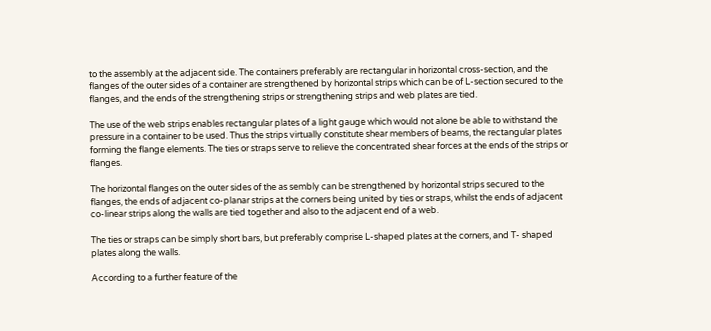to the assembly at the adjacent side. The containers preferably are rectangular in horizontal cross-section, and the flanges of the outer sides of a container are strengthened by horizontal strips which can be of L-section secured to the flanges, and the ends of the strengthening strips or strengthening strips and web plates are tied.

The use of the web strips enables rectangular plates of a light gauge which would not alone be able to withstand the pressure in a container to be used. Thus the strips virtually constitute shear members of beams, the rectangular plates forming the flange elements. The ties or straps serve to relieve the concentrated shear forces at the ends of the strips or flanges.

The horizontal flanges on the outer sides of the as sembly can be strengthened by horizontal strips secured to the flanges, the ends of adjacent co-planar strips at the corners being united by ties or straps, whilst the ends of adjacent co-linear strips along the walls are tied together and also to the adjacent end of a web.

The ties or straps can be simply short bars, but preferably comprise L-shaped plates at the corners, and T- shaped plates along the walls.

According to a further feature of the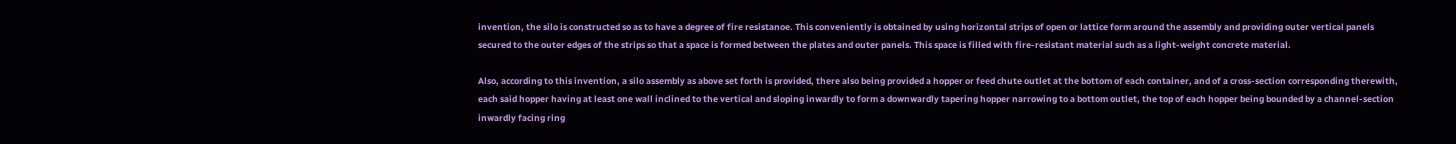invention, the silo is constructed so as to have a degree of fire resistanoe. This conveniently is obtained by using horizontal strips of open or lattice form around the assembly and providing outer vertical panels secured to the outer edges of the strips so that a space is formed between the plates and outer panels. This space is filled with fire-resistant material such as a light-weight concrete material.

Also, according to this invention, a silo assembly as above set forth is provided, there also being provided a hopper or feed chute outlet at the bottom of each container, and of a cross-section corresponding therewith, each said hopper having at least one wall inclined to the vertical and sloping inwardly to form a downwardly tapering hopper narrowing to a bottom outlet, the top of each hopper being bounded by a channel-section inwardly facing ring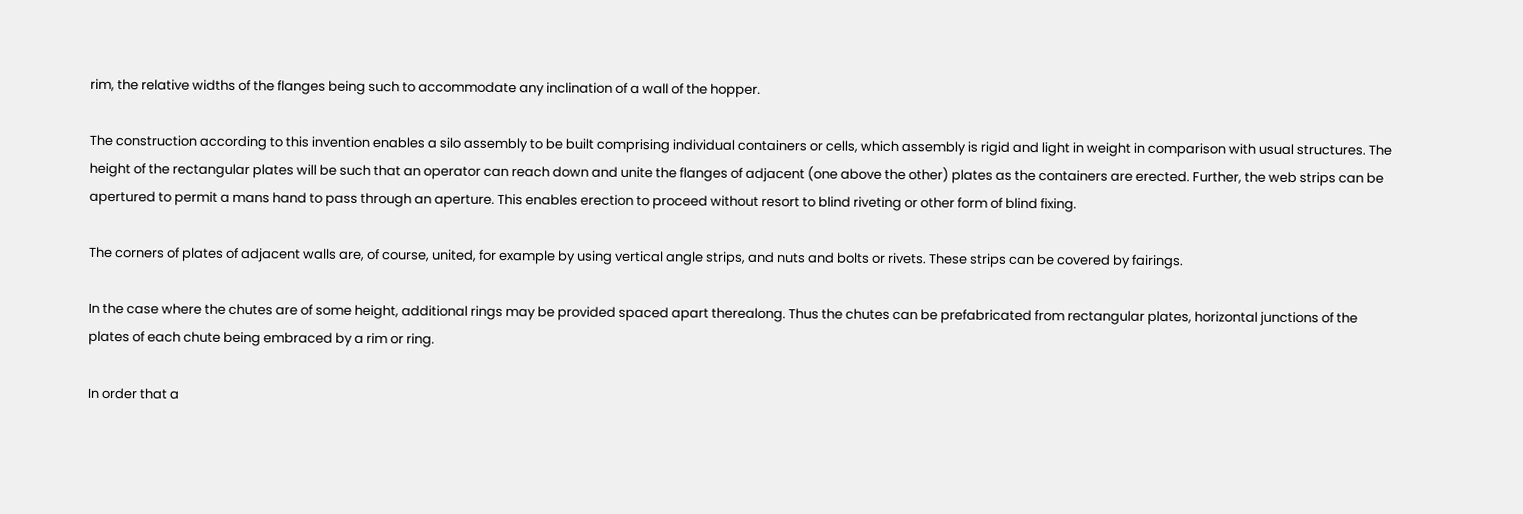rim, the relative widths of the flanges being such to accommodate any inclination of a wall of the hopper.

The construction according to this invention enables a silo assembly to be built comprising individual containers or cells, which assembly is rigid and light in weight in comparison with usual structures. The height of the rectangular plates will be such that an operator can reach down and unite the flanges of adjacent (one above the other) plates as the containers are erected. Further, the web strips can be apertured to permit a mans hand to pass through an aperture. This enables erection to proceed without resort to blind riveting or other form of blind fixing.

The corners of plates of adjacent walls are, of course, united, for example by using vertical angle strips, and nuts and bolts or rivets. These strips can be covered by fairings.

In the case where the chutes are of some height, additional rings may be provided spaced apart therealong. Thus the chutes can be prefabricated from rectangular plates, horizontal junctions of the plates of each chute being embraced by a rim or ring.

In order that a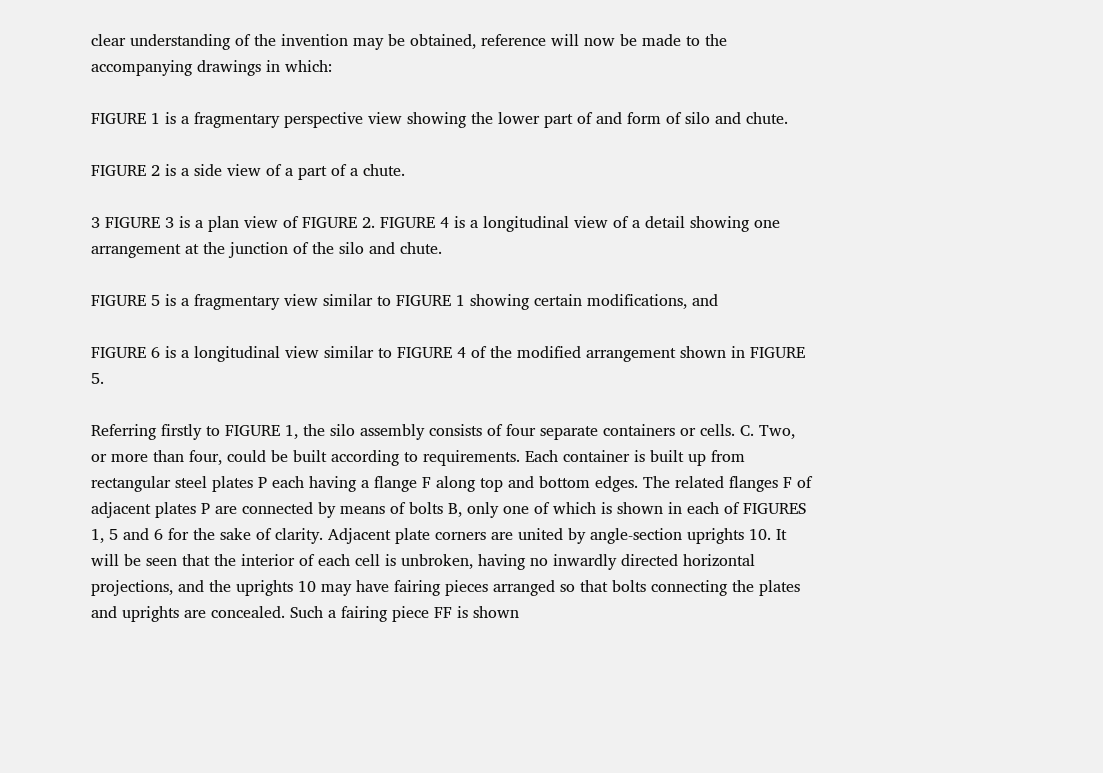clear understanding of the invention may be obtained, reference will now be made to the accompanying drawings in which:

FIGURE 1 is a fragmentary perspective view showing the lower part of and form of silo and chute.

FIGURE 2 is a side view of a part of a chute.

3 FIGURE 3 is a plan view of FIGURE 2. FIGURE 4 is a longitudinal view of a detail showing one arrangement at the junction of the silo and chute.

FIGURE 5 is a fragmentary view similar to FIGURE 1 showing certain modifications, and

FIGURE 6 is a longitudinal view similar to FIGURE 4 of the modified arrangement shown in FIGURE 5.

Referring firstly to FIGURE 1, the silo assembly consists of four separate containers or cells. C. Two, or more than four, could be built according to requirements. Each container is built up from rectangular steel plates P each having a flange F along top and bottom edges. The related flanges F of adjacent plates P are connected by means of bolts B, only one of which is shown in each of FIGURES 1, 5 and 6 for the sake of clarity. Adjacent plate corners are united by angle-section uprights 10. It will be seen that the interior of each cell is unbroken, having no inwardly directed horizontal projections, and the uprights 10 may have fairing pieces arranged so that bolts connecting the plates and uprights are concealed. Such a fairing piece FF is shown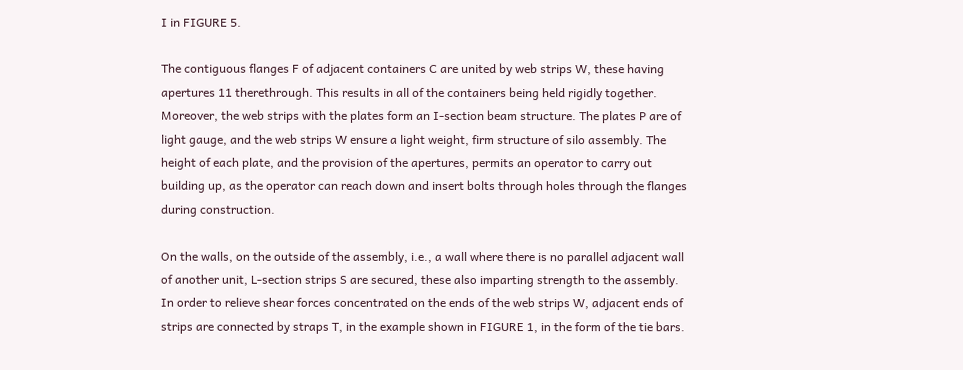I in FIGURE 5.

The contiguous flanges F of adjacent containers C are united by web strips W, these having apertures 11 therethrough. This results in all of the containers being held rigidly together. Moreover, the web strips with the plates form an I-section beam structure. The plates P are of light gauge, and the web strips W ensure a light weight, firm structure of silo assembly. The height of each plate, and the provision of the apertures, permits an operator to carry out building up, as the operator can reach down and insert bolts through holes through the flanges during construction.

On the walls, on the outside of the assembly, i.e., a wall where there is no parallel adjacent wall of another unit, L-section strips S are secured, these also imparting strength to the assembly. In order to relieve shear forces concentrated on the ends of the web strips W, adjacent ends of strips are connected by straps T, in the example shown in FIGURE 1, in the form of the tie bars.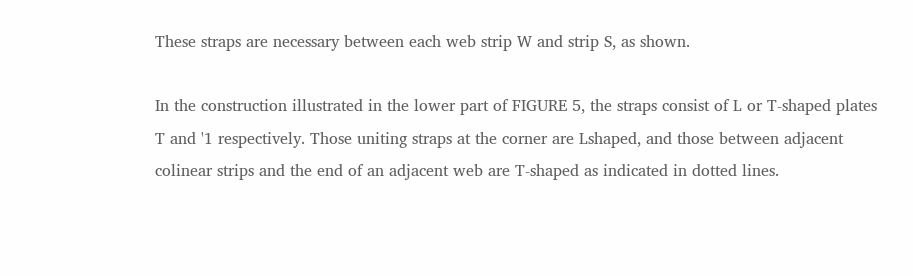These straps are necessary between each web strip W and strip S, as shown.

In the construction illustrated in the lower part of FIGURE 5, the straps consist of L or T-shaped plates T and '1 respectively. Those uniting straps at the corner are Lshaped, and those between adjacent colinear strips and the end of an adjacent web are T-shaped as indicated in dotted lines.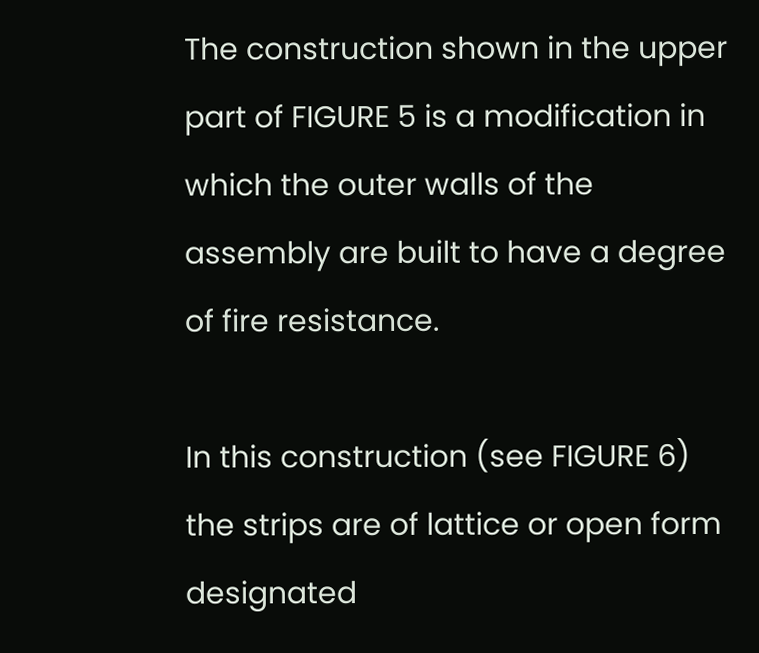The construction shown in the upper part of FIGURE 5 is a modification in which the outer walls of the assembly are built to have a degree of fire resistance.

In this construction (see FIGURE 6) the strips are of lattice or open form designated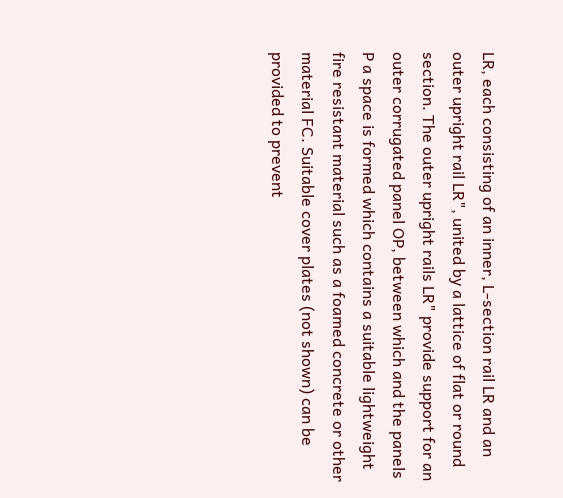LR, each consisting of an inner, L-section rail LR and an outer upright rail LR", united by a lattice of flat or round section. The outer upright rails LR" provide support for an outer corrugated panel OP, between which and the panels P a space is formed which contains a suitable lightweight fire resistant material such as a foamed concrete or other material FC. Suitable cover plates (not shown) can be provided to prevent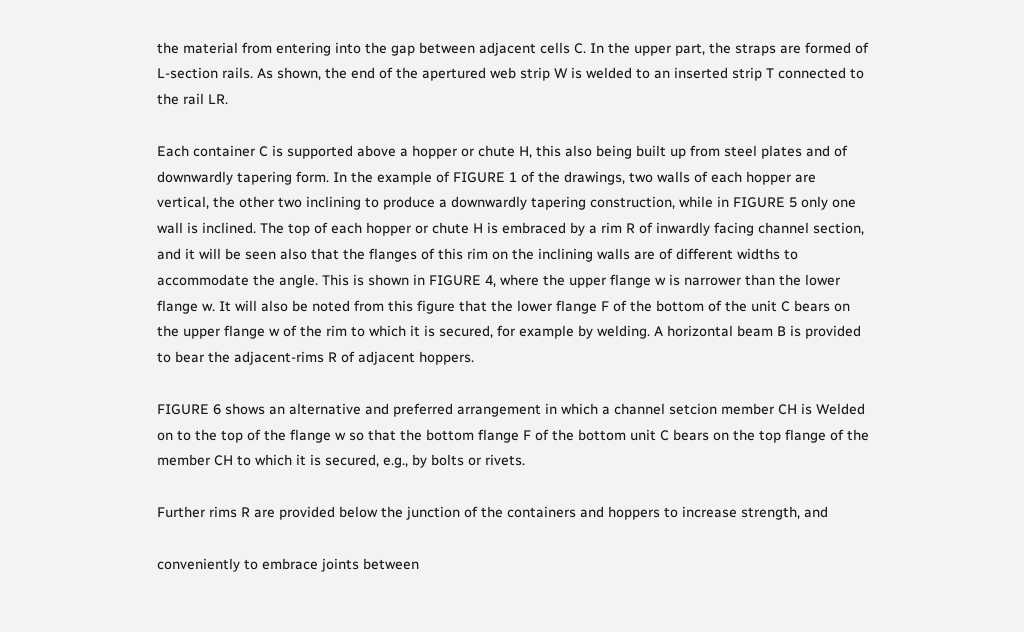the material from entering into the gap between adjacent cells C. In the upper part, the straps are formed of L-section rails. As shown, the end of the apertured web strip W is welded to an inserted strip T connected to the rail LR.

Each container C is supported above a hopper or chute H, this also being built up from steel plates and of downwardly tapering form. In the example of FIGURE 1 of the drawings, two walls of each hopper are vertical, the other two inclining to produce a downwardly tapering construction, while in FIGURE 5 only one wall is inclined. The top of each hopper or chute H is embraced by a rim R of inwardly facing channel section, and it will be seen also that the flanges of this rim on the inclining walls are of different widths to accommodate the angle. This is shown in FIGURE 4, where the upper flange w is narrower than the lower flange w. It will also be noted from this figure that the lower flange F of the bottom of the unit C bears on the upper flange w of the rim to which it is secured, for example by welding. A horizontal beam B is provided to bear the adjacent-rims R of adjacent hoppers.

FIGURE 6 shows an alternative and preferred arrangement in which a channel setcion member CH is Welded on to the top of the flange w so that the bottom flange F of the bottom unit C bears on the top flange of the member CH to which it is secured, e.g., by bolts or rivets.

Further rims R are provided below the junction of the containers and hoppers to increase strength, and

conveniently to embrace joints between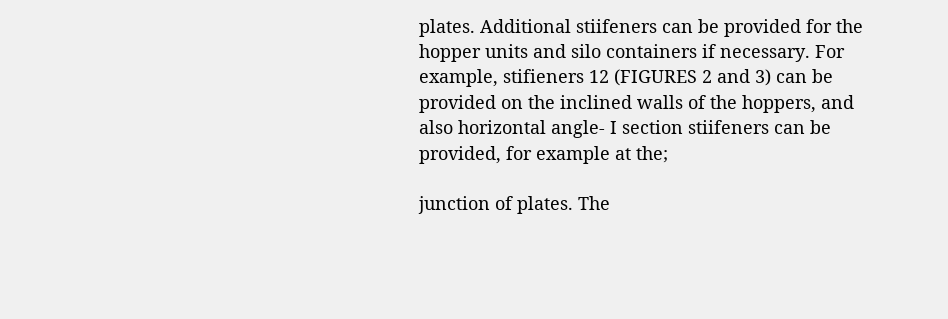plates. Additional stiifeners can be provided for the hopper units and silo containers if necessary. For example, stifieners 12 (FIGURES 2 and 3) can be provided on the inclined walls of the hoppers, and also horizontal angle- I section stiifeners can be provided, for example at the;

junction of plates. The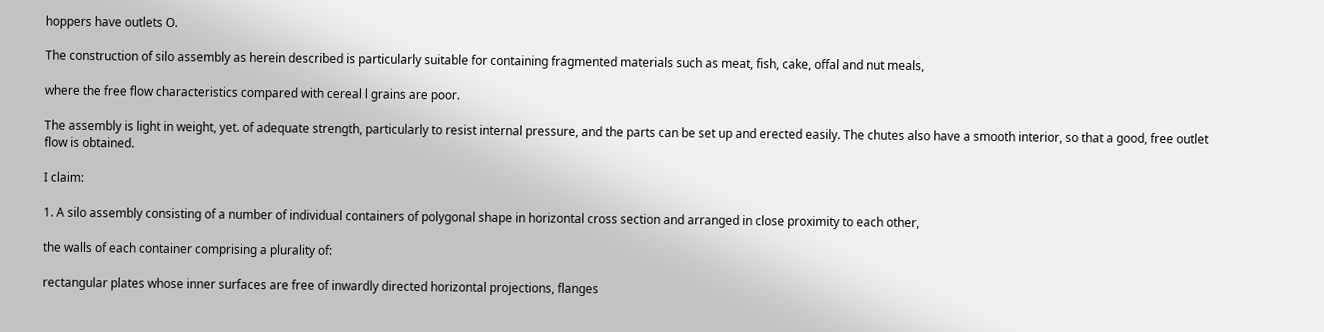hoppers have outlets O.

The construction of silo assembly as herein described is particularly suitable for containing fragmented materials such as meat, fish, cake, offal and nut meals,

where the free flow characteristics compared with cereal l grains are poor.

The assembly is light in weight, yet. of adequate strength, particularly to resist internal pressure, and the parts can be set up and erected easily. The chutes also have a smooth interior, so that a good, free outlet flow is obtained.

I claim:

1. A silo assembly consisting of a number of individual containers of polygonal shape in horizontal cross section and arranged in close proximity to each other,

the walls of each container comprising a plurality of:

rectangular plates whose inner surfaces are free of inwardly directed horizontal projections, flanges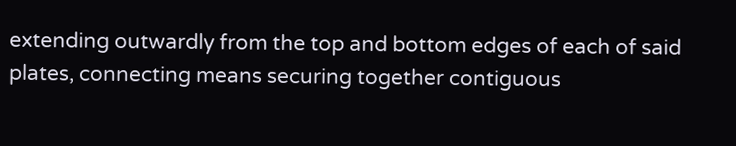extending outwardly from the top and bottom edges of each of said plates, connecting means securing together contiguous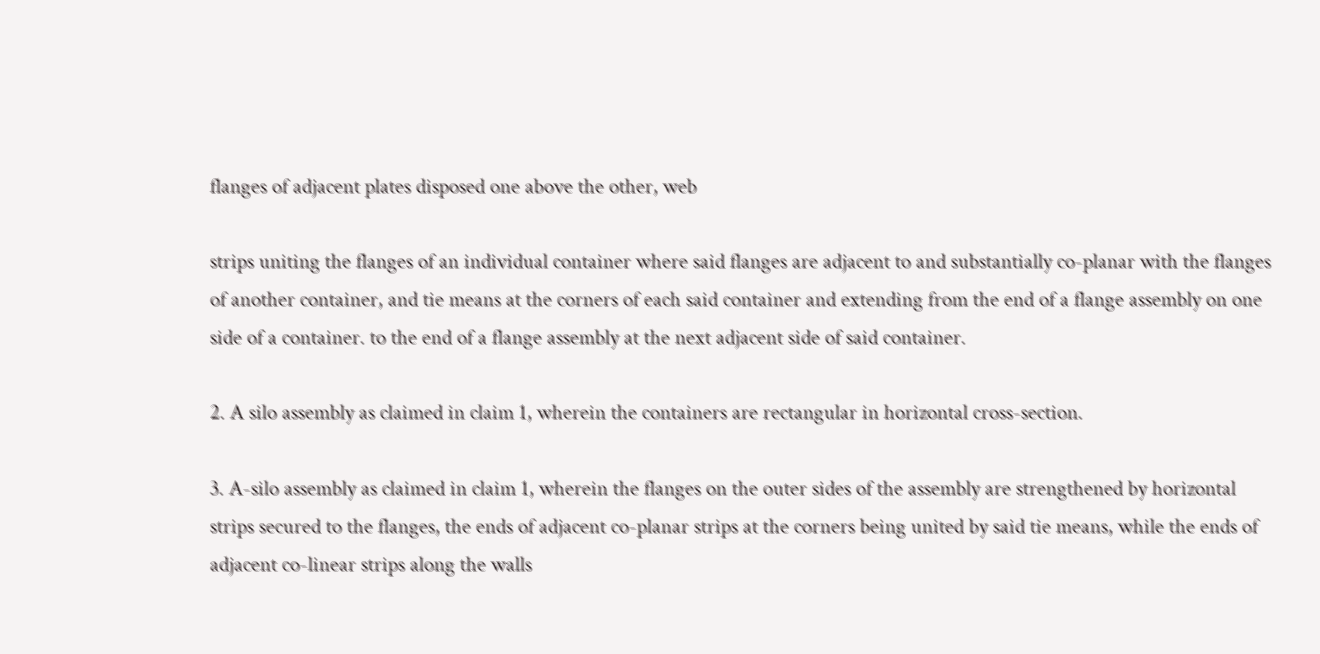flanges of adjacent plates disposed one above the other, web

strips uniting the flanges of an individual container where said flanges are adjacent to and substantially co-planar with the flanges of another container, and tie means at the corners of each said container and extending from the end of a flange assembly on one side of a container. to the end of a flange assembly at the next adjacent side of said container.

2. A silo assembly as claimed in claim 1, wherein the containers are rectangular in horizontal cross-section.

3. A-silo assembly as claimed in claim 1, wherein the flanges on the outer sides of the assembly are strengthened by horizontal strips secured to the flanges, the ends of adjacent co-planar strips at the corners being united by said tie means, while the ends of adjacent co-linear strips along the walls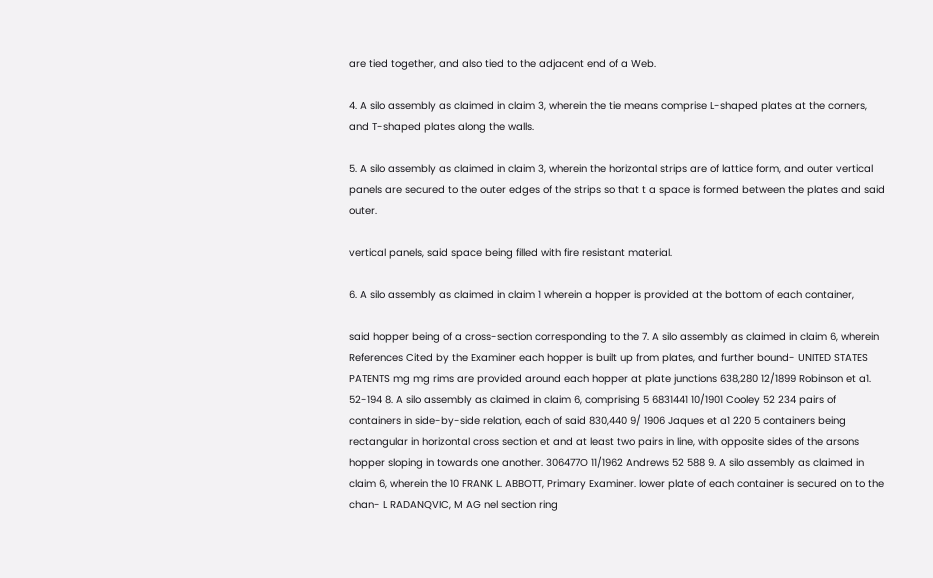are tied together, and also tied to the adjacent end of a Web.

4. A silo assembly as claimed in claim 3, wherein the tie means comprise L-shaped plates at the corners, and T-shaped plates along the walls.

5. A silo assembly as claimed in claim 3, wherein the horizontal strips are of lattice form, and outer vertical panels are secured to the outer edges of the strips so that t a space is formed between the plates and said outer.

vertical panels, said space being filled with fire resistant material.

6. A silo assembly as claimed in claim 1 wherein a hopper is provided at the bottom of each container,

said hopper being of a cross-section corresponding to the 7. A silo assembly as claimed in claim 6, wherein References Cited by the Examiner each hopper is built up from plates, and further bound- UNITED STATES PATENTS mg mg rims are provided around each hopper at plate junctions 638,280 12/1899 Robinson et a1. 52-194 8. A silo assembly as claimed in claim 6, comprising 5 6831441 10/1901 Cooley 52 234 pairs of containers in side-by-side relation, each of said 830,440 9/ 1906 Jaques et a1 220 5 containers being rectangular in horizontal cross section et and at least two pairs in line, with opposite sides of the arsons hopper sloping in towards one another. 306477O 11/1962 Andrews 52 588 9. A silo assembly as claimed in claim 6, wherein the 10 FRANK L. ABBOTT, Primary Examiner. lower plate of each container is secured on to the chan- L RADANQVIC, M AG nel section ring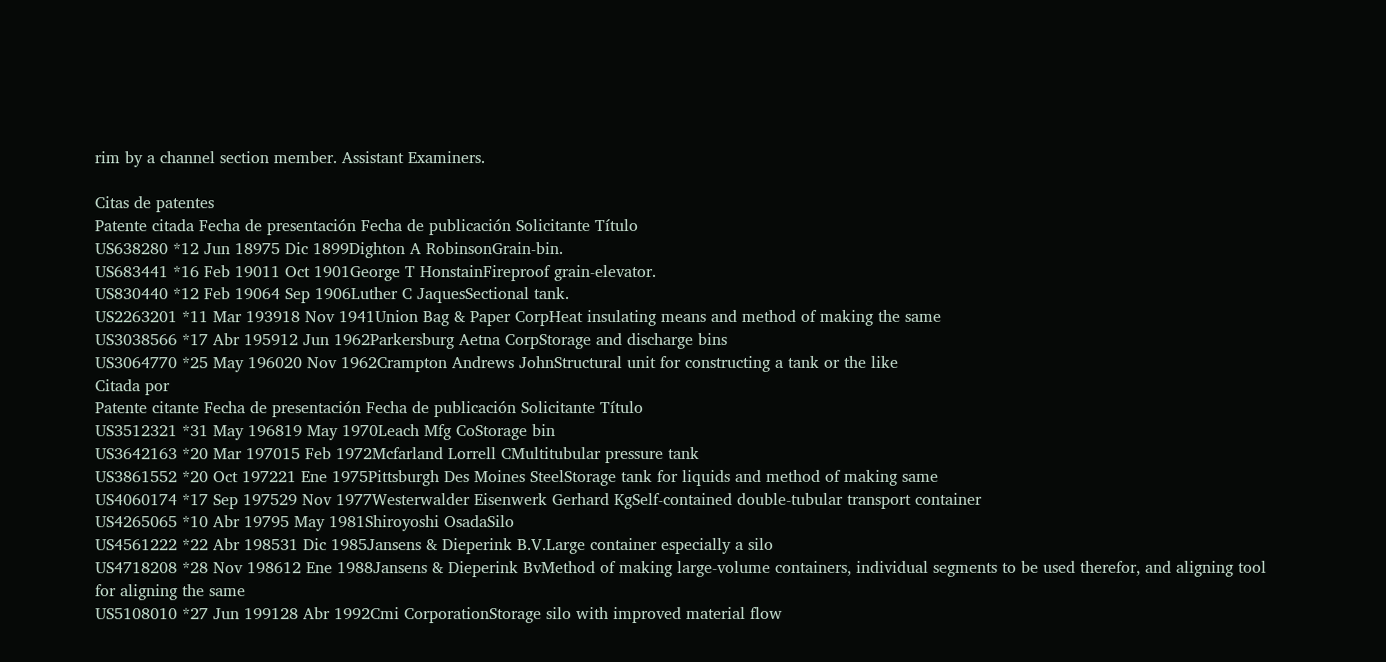rim by a channel section member. Assistant Examiners.

Citas de patentes
Patente citada Fecha de presentación Fecha de publicación Solicitante Título
US638280 *12 Jun 18975 Dic 1899Dighton A RobinsonGrain-bin.
US683441 *16 Feb 19011 Oct 1901George T HonstainFireproof grain-elevator.
US830440 *12 Feb 19064 Sep 1906Luther C JaquesSectional tank.
US2263201 *11 Mar 193918 Nov 1941Union Bag & Paper CorpHeat insulating means and method of making the same
US3038566 *17 Abr 195912 Jun 1962Parkersburg Aetna CorpStorage and discharge bins
US3064770 *25 May 196020 Nov 1962Crampton Andrews JohnStructural unit for constructing a tank or the like
Citada por
Patente citante Fecha de presentación Fecha de publicación Solicitante Título
US3512321 *31 May 196819 May 1970Leach Mfg CoStorage bin
US3642163 *20 Mar 197015 Feb 1972Mcfarland Lorrell CMultitubular pressure tank
US3861552 *20 Oct 197221 Ene 1975Pittsburgh Des Moines SteelStorage tank for liquids and method of making same
US4060174 *17 Sep 197529 Nov 1977Westerwalder Eisenwerk Gerhard KgSelf-contained double-tubular transport container
US4265065 *10 Abr 19795 May 1981Shiroyoshi OsadaSilo
US4561222 *22 Abr 198531 Dic 1985Jansens & Dieperink B.V.Large container especially a silo
US4718208 *28 Nov 198612 Ene 1988Jansens & Dieperink BvMethod of making large-volume containers, individual segments to be used therefor, and aligning tool for aligning the same
US5108010 *27 Jun 199128 Abr 1992Cmi CorporationStorage silo with improved material flow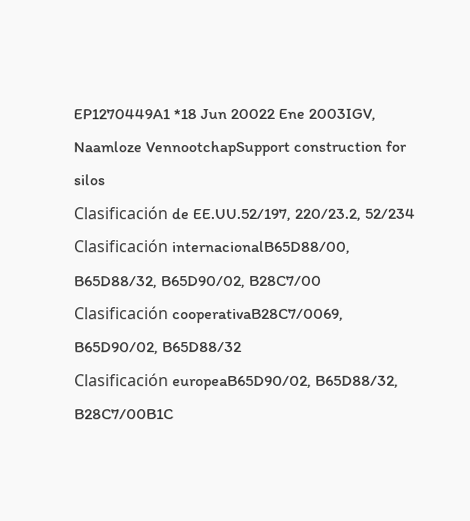EP1270449A1 *18 Jun 20022 Ene 2003IGV, Naamloze VennootchapSupport construction for silos
Clasificación de EE.UU.52/197, 220/23.2, 52/234
Clasificación internacionalB65D88/00, B65D88/32, B65D90/02, B28C7/00
Clasificación cooperativaB28C7/0069, B65D90/02, B65D88/32
Clasificación europeaB65D90/02, B65D88/32, B28C7/00B1C